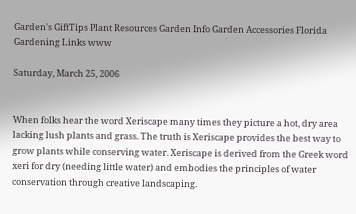Garden's GiftTips Plant Resources Garden Info Garden Accessories Florida Gardening Links www

Saturday, March 25, 2006


When folks hear the word Xeriscape many times they picture a hot, dry area lacking lush plants and grass. The truth is Xeriscape provides the best way to grow plants while conserving water. Xeriscape is derived from the Greek word xeri for dry (needing little water) and embodies the principles of water conservation through creative landscaping.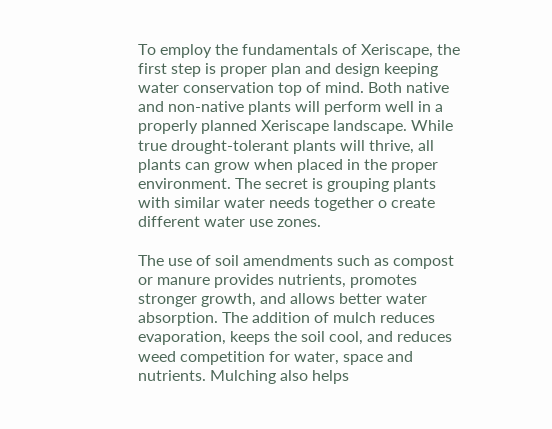To employ the fundamentals of Xeriscape, the first step is proper plan and design keeping water conservation top of mind. Both native and non-native plants will perform well in a properly planned Xeriscape landscape. While true drought-tolerant plants will thrive, all plants can grow when placed in the proper environment. The secret is grouping plants with similar water needs together o create different water use zones.

The use of soil amendments such as compost or manure provides nutrients, promotes stronger growth, and allows better water absorption. The addition of mulch reduces evaporation, keeps the soil cool, and reduces weed competition for water, space and nutrients. Mulching also helps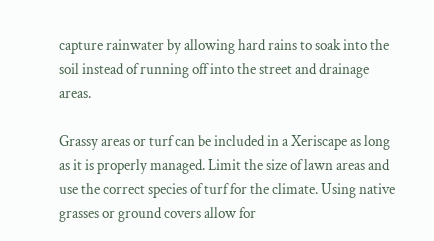capture rainwater by allowing hard rains to soak into the soil instead of running off into the street and drainage areas.

Grassy areas or turf can be included in a Xeriscape as long as it is properly managed. Limit the size of lawn areas and use the correct species of turf for the climate. Using native grasses or ground covers allow for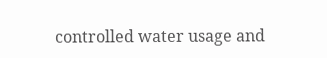controlled water usage and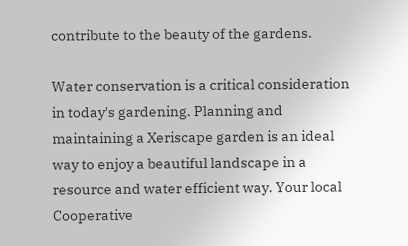contribute to the beauty of the gardens.

Water conservation is a critical consideration in today's gardening. Planning and maintaining a Xeriscape garden is an ideal way to enjoy a beautiful landscape in a resource and water efficient way. Your local Cooperative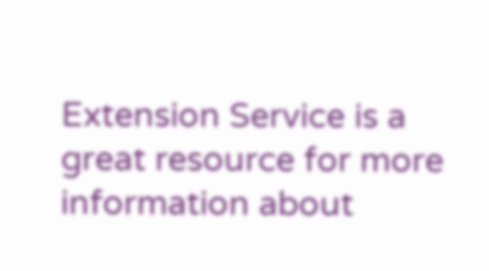Extension Service is a great resource for more information about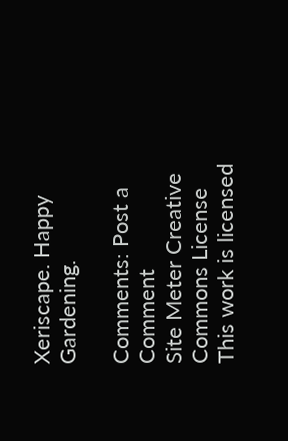Xeriscape. Happy Gardening.

Comments: Post a Comment
Site Meter Creative Commons License
This work is licensed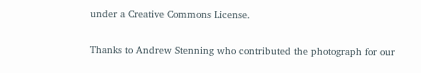under a Creative Commons License.

Thanks to Andrew Stenning who contributed the photograph for our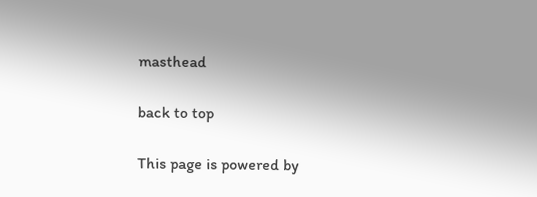masthead

back to top

This page is powered by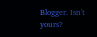Blogger. Isn't yours?